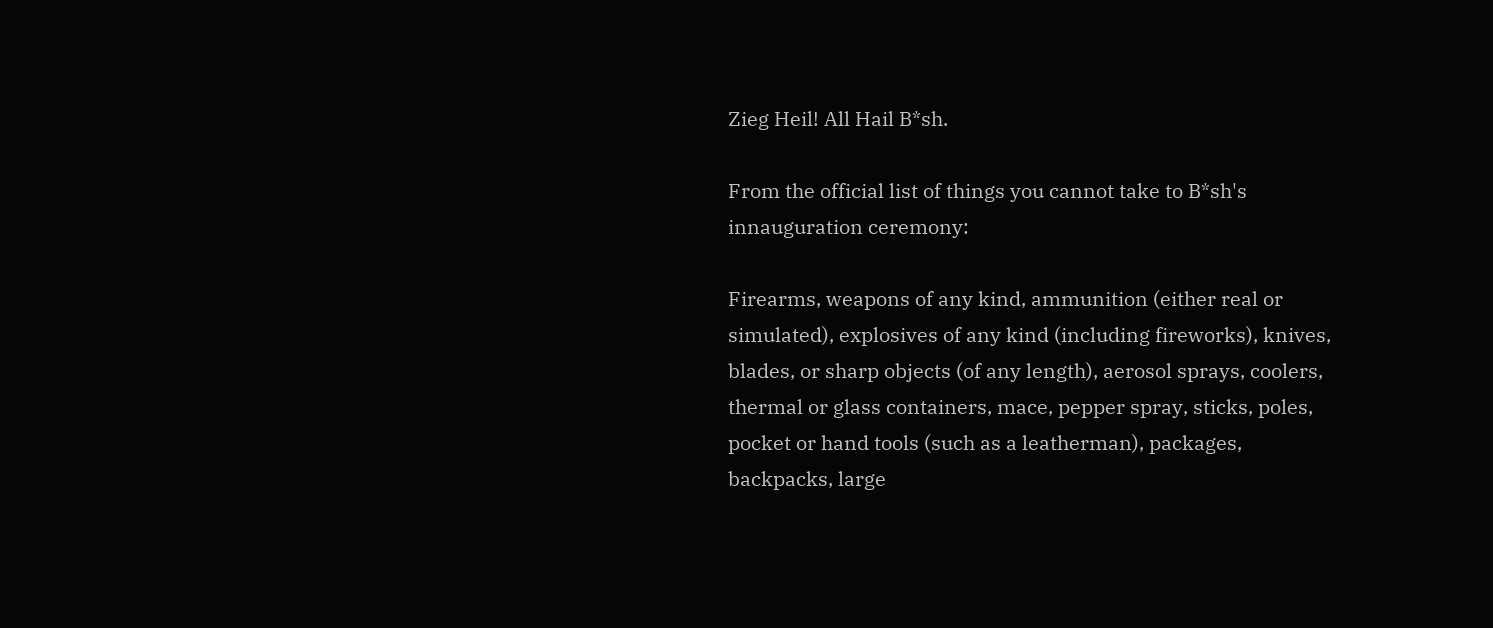Zieg Heil! All Hail B*sh.

From the official list of things you cannot take to B*sh's innauguration ceremony:

Firearms, weapons of any kind, ammunition (either real or simulated), explosives of any kind (including fireworks), knives, blades, or sharp objects (of any length), aerosol sprays, coolers, thermal or glass containers, mace, pepper spray, sticks, poles, pocket or hand tools (such as a leatherman), packages, backpacks, large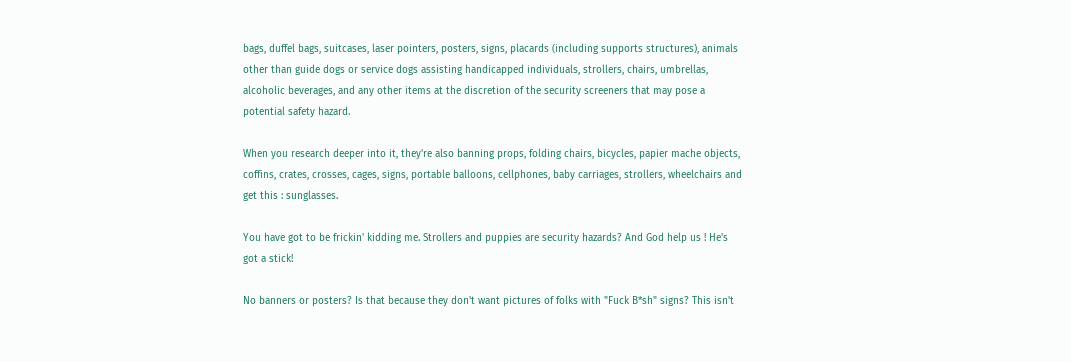bags, duffel bags, suitcases, laser pointers, posters, signs, placards (including supports structures), animals other than guide dogs or service dogs assisting handicapped individuals, strollers, chairs, umbrellas, alcoholic beverages, and any other items at the discretion of the security screeners that may pose a potential safety hazard.

When you research deeper into it, they're also banning props, folding chairs, bicycles, papier mache objects, coffins, crates, crosses, cages, signs, portable balloons, cellphones, baby carriages, strollers, wheelchairs and get this : sunglasses.

You have got to be frickin' kidding me. Strollers and puppies are security hazards? And God help us ! He's got a stick!

No banners or posters? Is that because they don't want pictures of folks with "Fuck B*sh" signs? This isn't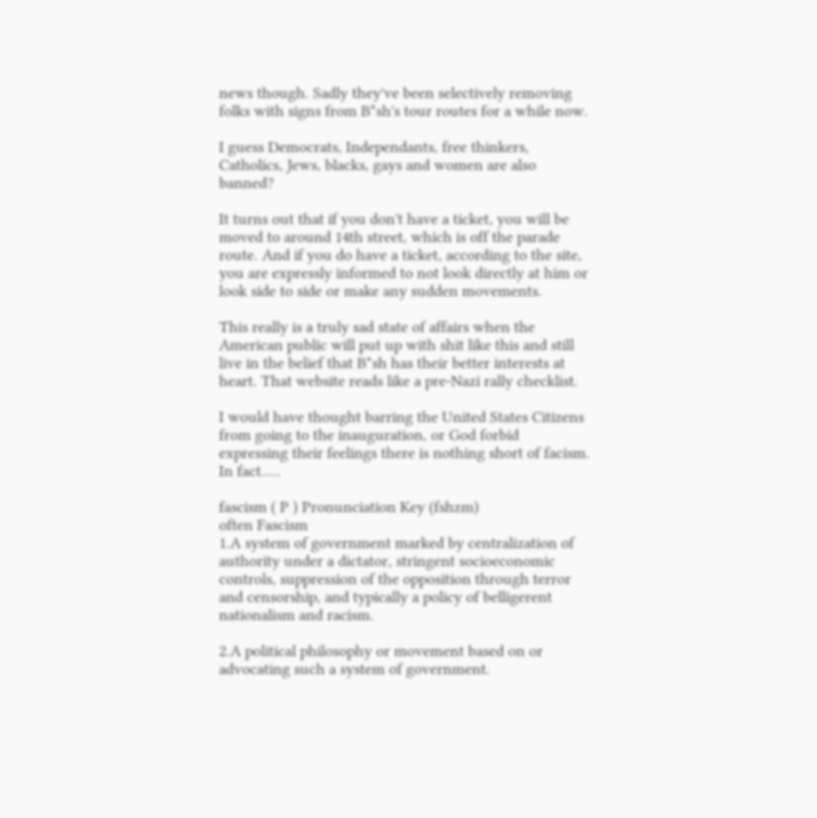news though. Sadly they've been selectively removing folks with signs from B*sh's tour routes for a while now.

I guess Democrats, Independants, free thinkers, Catholics, Jews, blacks, gays and women are also banned?

It turns out that if you don't have a ticket, you will be moved to around 14th street, which is off the parade route. And if you do have a ticket, according to the site, you are expressly informed to not look directly at him or look side to side or make any sudden movements.

This really is a truly sad state of affairs when the American public will put up with shit like this and still live in the belief that B*sh has their better interests at heart. That website reads like a pre-Nazi rally checklist.

I would have thought barring the United States Citizens from going to the inauguration, or God forbid expressing their feelings there is nothing short of facism. In fact.....

fascism ( P ) Pronunciation Key (fshzm)
often Fascism
1.A system of government marked by centralization of authority under a dictator, stringent socioeconomic controls, suppression of the opposition through terror and censorship, and typically a policy of belligerent nationalism and racism.

2.A political philosophy or movement based on or advocating such a system of government.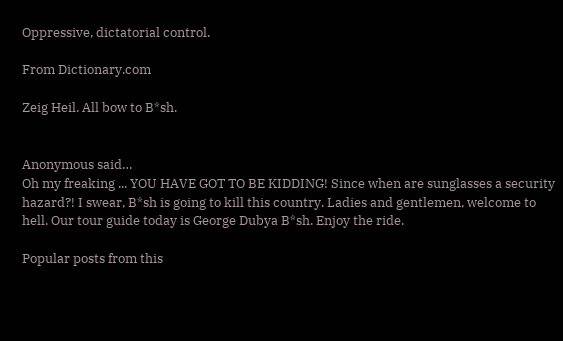Oppressive, dictatorial control.

From Dictionary.com

Zeig Heil. All bow to B*sh.


Anonymous said…
Oh my freaking ... YOU HAVE GOT TO BE KIDDING! Since when are sunglasses a security hazard?! I swear, B*sh is going to kill this country. Ladies and gentlemen, welcome to hell. Our tour guide today is George Dubya B*sh. Enjoy the ride.

Popular posts from this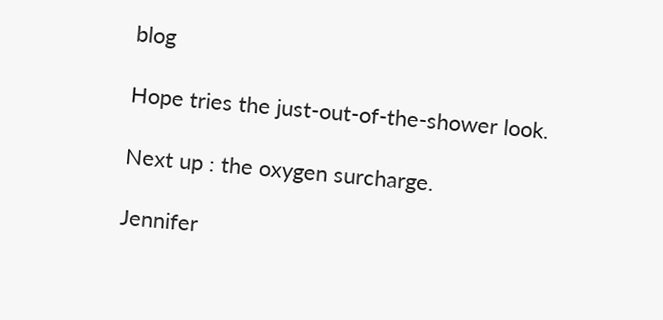blog

Hope tries the just-out-of-the-shower look.

Next up : the oxygen surcharge.

Jennifer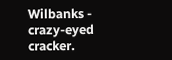Wilbanks - crazy-eyed cracker.